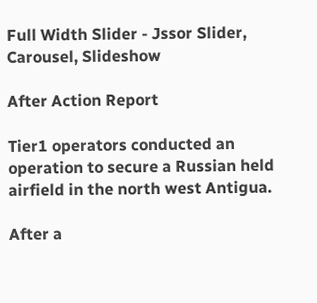Full Width Slider - Jssor Slider, Carousel, Slideshow

After Action Report

Tier1 operators conducted an operation to secure a Russian held airfield in the north west Antigua.

After a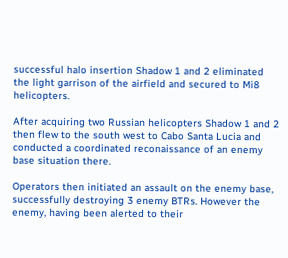successful halo insertion Shadow 1 and 2 eliminated the light garrison of the airfield and secured to Mi8 helicopters.

After acquiring two Russian helicopters Shadow 1 and 2 then flew to the south west to Cabo Santa Lucia and conducted a coordinated reconaissance of an enemy base situation there.

Operators then initiated an assault on the enemy base, successfully destroying 3 enemy BTRs. However the enemy, having been alerted to their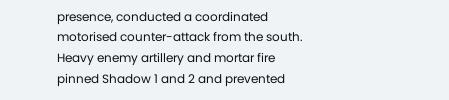presence, conducted a coordinated motorised counter-attack from the south. Heavy enemy artillery and mortar fire pinned Shadow 1 and 2 and prevented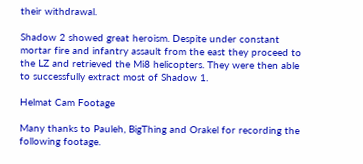their withdrawal.

Shadow 2 showed great heroism. Despite under constant mortar fire and infantry assault from the east they proceed to the LZ and retrieved the Mi8 helicopters. They were then able to successfully extract most of Shadow 1.

Helmat Cam Footage

Many thanks to Pauleh, BigThing and Orakel for recording the following footage.